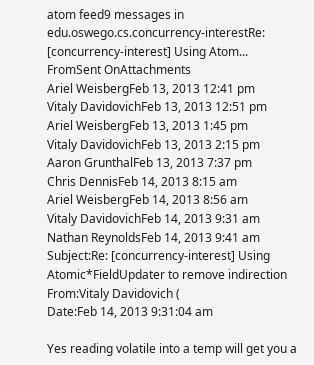atom feed9 messages in edu.oswego.cs.concurrency-interestRe: [concurrency-interest] Using Atom...
FromSent OnAttachments
Ariel WeisbergFeb 13, 2013 12:41 pm
Vitaly DavidovichFeb 13, 2013 12:51 pm
Ariel WeisbergFeb 13, 2013 1:45 pm
Vitaly DavidovichFeb 13, 2013 2:15 pm
Aaron GrunthalFeb 13, 2013 7:37 pm
Chris DennisFeb 14, 2013 8:15 am
Ariel WeisbergFeb 14, 2013 8:56 am
Vitaly DavidovichFeb 14, 2013 9:31 am
Nathan ReynoldsFeb 14, 2013 9:41 am
Subject:Re: [concurrency-interest] Using Atomic*FieldUpdater to remove indirection
From:Vitaly Davidovich (
Date:Feb 14, 2013 9:31:04 am

Yes reading volatile into a temp will get you a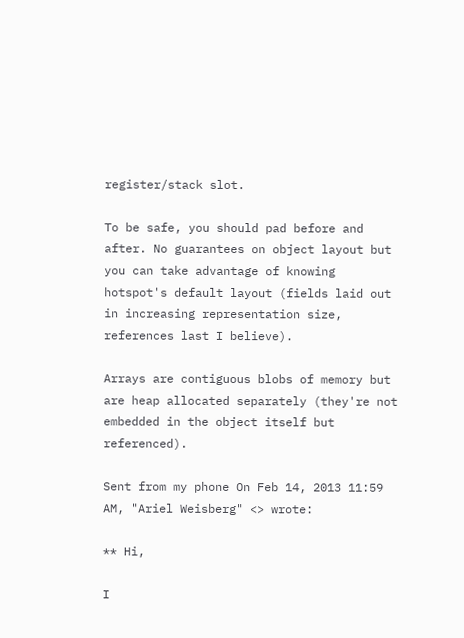register/stack slot.

To be safe, you should pad before and after. No guarantees on object layout but you can take advantage of knowing hotspot's default layout (fields laid out in increasing representation size, references last I believe).

Arrays are contiguous blobs of memory but are heap allocated separately (they're not embedded in the object itself but referenced).

Sent from my phone On Feb 14, 2013 11:59 AM, "Ariel Weisberg" <> wrote:

** Hi,

I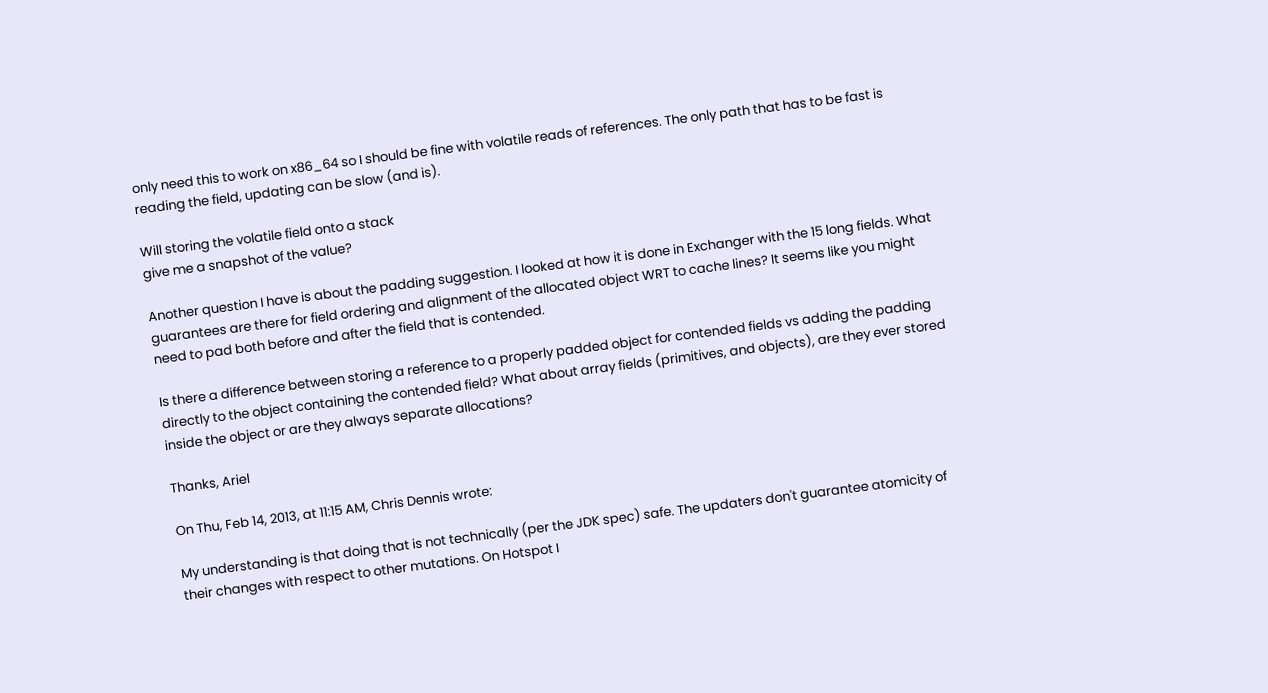only need this to work on x86_64 so I should be fine with volatile reads of references. The only path that has to be fast is reading the field, updating can be slow (and is).

Will storing the volatile field onto a stack
give me a snapshot of the value?

Another question I have is about the padding suggestion. I looked at how it is done in Exchanger with the 15 long fields. What guarantees are there for field ordering and alignment of the allocated object WRT to cache lines? It seems like you might need to pad both before and after the field that is contended.

Is there a difference between storing a reference to a properly padded object for contended fields vs adding the padding directly to the object containing the contended field? What about array fields (primitives, and objects), are they ever stored inside the object or are they always separate allocations?

Thanks, Ariel

On Thu, Feb 14, 2013, at 11:15 AM, Chris Dennis wrote:

My understanding is that doing that is not technically (per the JDK spec) safe. The updaters don't guarantee atomicity of their changes with respect to other mutations. On Hotspot I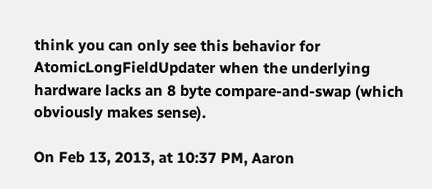think you can only see this behavior for AtomicLongFieldUpdater when the underlying hardware lacks an 8 byte compare-and-swap (which obviously makes sense).

On Feb 13, 2013, at 10:37 PM, Aaron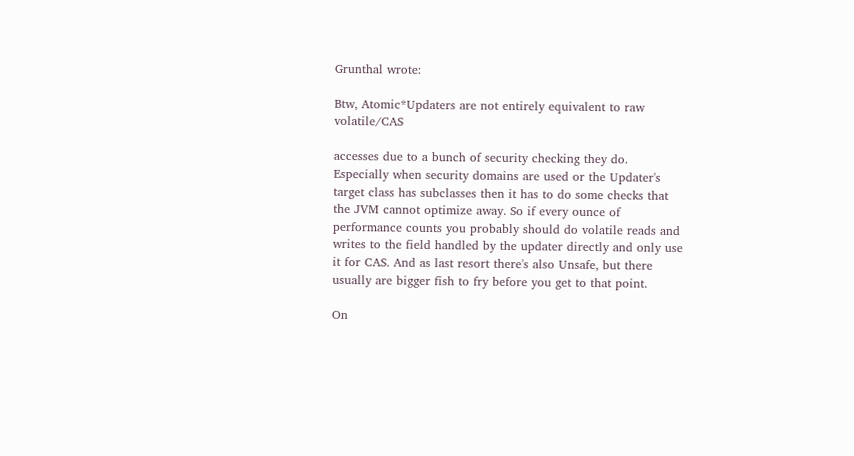Grunthal wrote:

Btw, Atomic*Updaters are not entirely equivalent to raw volatile/CAS

accesses due to a bunch of security checking they do. Especially when security domains are used or the Updater's target class has subclasses then it has to do some checks that the JVM cannot optimize away. So if every ounce of performance counts you probably should do volatile reads and writes to the field handled by the updater directly and only use it for CAS. And as last resort there's also Unsafe, but there usually are bigger fish to fry before you get to that point.

On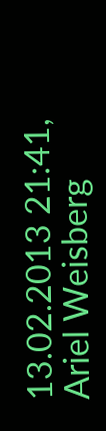13.02.2013 21:41, Ariel Weisberg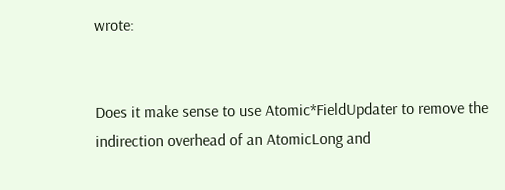wrote:


Does it make sense to use Atomic*FieldUpdater to remove the indirection overhead of an AtomicLong and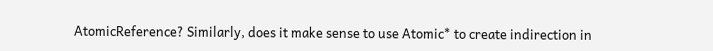AtomicReference? Similarly, does it make sense to use Atomic* to create indirection in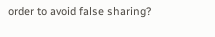order to avoid false sharing?